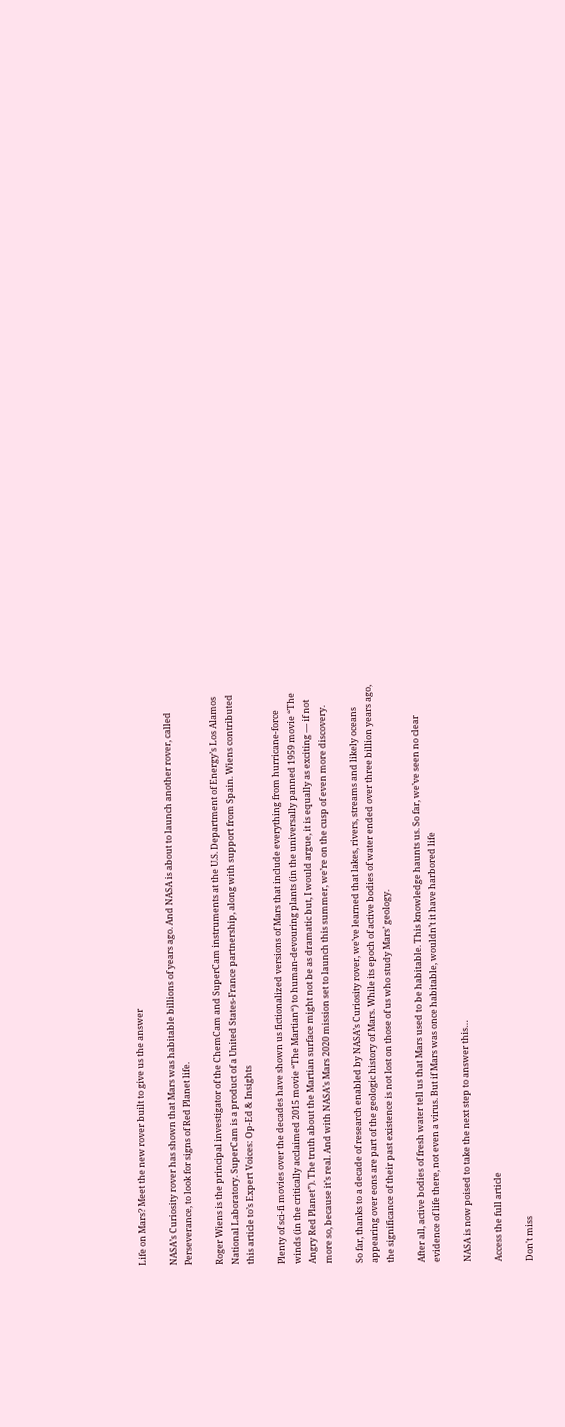Life on Mars? Meet the new rover built to give us the answer

NASA’s Curiosity rover has shown that Mars was habitable billions of years ago. And NASA is about to launch another rover, called Perseverance, to look for signs of Red Planet life.

Roger Wiens is the principal investigator of the ChemCam and SuperCam instruments at the U.S. Department of Energy’s Los Alamos National Laboratory. SuperCam is a product of a United States-France partnership, along with support from Spain. Wiens contributed this article to’s Expert Voices: Op-Ed & Insights

Plenty of sci-fi movies over the decades have shown us fictionalized versions of Mars that include everything from hurricane-force winds (in the critically acclaimed 2015 movie “The Martian“) to human-devouring plants (in the universally panned 1959 movie “The Angry Red Planet”). The truth about the Martian surface might not be as dramatic but, I would argue, it is equally as exciting — if not more so, because it’s real. And with NASA’s Mars 2020 mission set to launch this summer, we’re on the cusp of even more discovery.

So far, thanks to a decade of research enabled by NASA’s Curiosity rover, we’ve learned that lakes, rivers, streams and likely oceans appearing over eons are part of the geologic history of Mars. While its epoch of active bodies of water ended over three billion years ago, the significance of their past existence is not lost on those of us who study Mars’ geology.

After all, active bodies of fresh water tell us that Mars used to be habitable. This knowledge haunts us. So far, we’ve seen no clear evidence of life there, not even a virus. But if Mars was once habitable, wouldn’t it have harbored life

NASA is now poised to take the next step to answer this…

Access the full article

Don't miss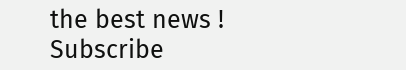the best news ! Subscribe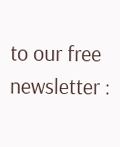to our free newsletter :